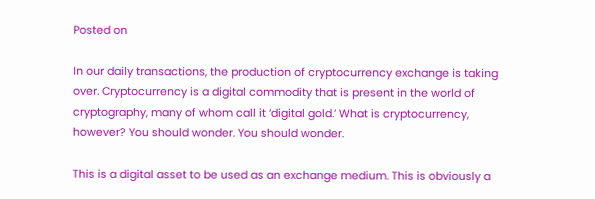Posted on

In our daily transactions, the production of cryptocurrency exchange is taking over. Cryptocurrency is a digital commodity that is present in the world of cryptography, many of whom call it ‘digital gold.’ What is cryptocurrency, however? You should wonder. You should wonder.

This is a digital asset to be used as an exchange medium. This is obviously a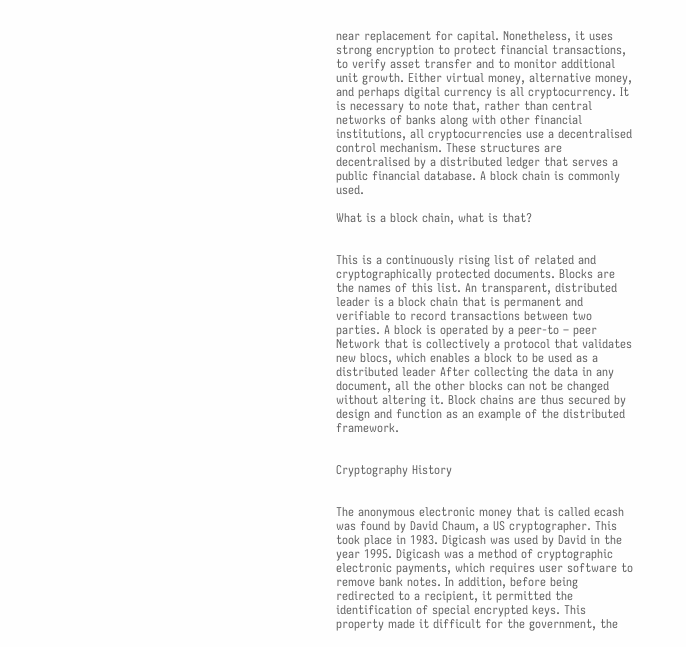near replacement for capital. Nonetheless, it uses strong encryption to protect financial transactions, to verify asset transfer and to monitor additional unit growth. Either virtual money, alternative money, and perhaps digital currency is all cryptocurrency. It is necessary to note that, rather than central networks of banks along with other financial institutions, all cryptocurrencies use a decentralised control mechanism. These structures are decentralised by a distributed ledger that serves a public financial database. A block chain is commonly used.

What is a block chain, what is that?


This is a continuously rising list of related and cryptographically protected documents. Blocks are the names of this list. An transparent, distributed leader is a block chain that is permanent and verifiable to record transactions between two parties. A block is operated by a peer-to – peer Network that is collectively a protocol that validates new blocs, which enables a block to be used as a distributed leader After collecting the data in any document, all the other blocks can not be changed without altering it. Block chains are thus secured by design and function as an example of the distributed framework.


Cryptography History


The anonymous electronic money that is called ecash was found by David Chaum, a US cryptographer. This took place in 1983. Digicash was used by David in the year 1995. Digicash was a method of cryptographic electronic payments, which requires user software to remove bank notes. In addition, before being redirected to a recipient, it permitted the identification of special encrypted keys. This property made it difficult for the government, the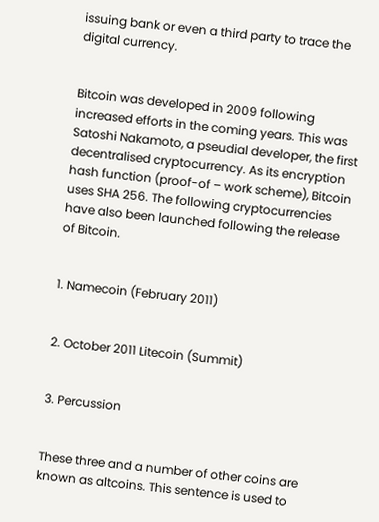issuing bank or even a third party to trace the digital currency.


Bitcoin was developed in 2009 following increased efforts in the coming years. This was Satoshi Nakamoto, a pseudial developer, the first decentralised cryptocurrency. As its encryption hash function (proof-of – work scheme), Bitcoin uses SHA 256. The following cryptocurrencies have also been launched following the release of Bitcoin.


1. Namecoin (February 2011)


2. October 2011 Litecoin (Summit)


3. Percussion


These three and a number of other coins are known as altcoins. This sentence is used to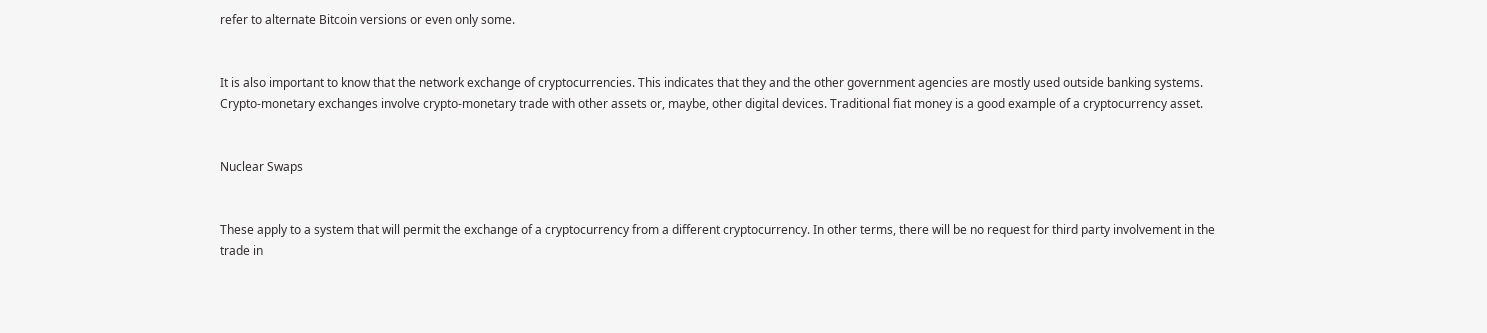refer to alternate Bitcoin versions or even only some.


It is also important to know that the network exchange of cryptocurrencies. This indicates that they and the other government agencies are mostly used outside banking systems. Crypto-monetary exchanges involve crypto-monetary trade with other assets or, maybe, other digital devices. Traditional fiat money is a good example of a cryptocurrency asset.


Nuclear Swaps


These apply to a system that will permit the exchange of a cryptocurrency from a different cryptocurrency. In other terms, there will be no request for third party involvement in the trade in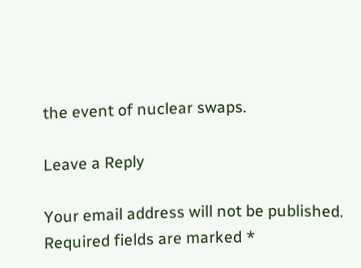the event of nuclear swaps.

Leave a Reply

Your email address will not be published. Required fields are marked *